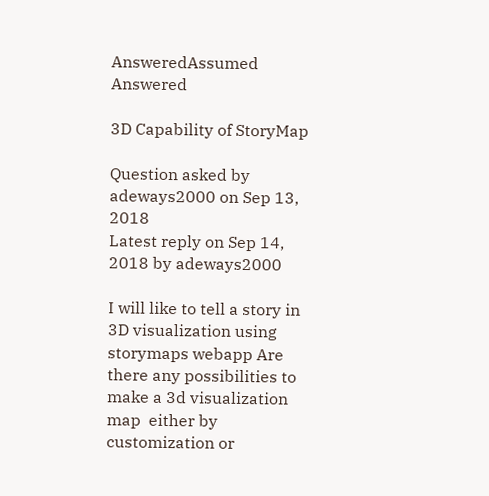AnsweredAssumed Answered

3D Capability of StoryMap

Question asked by adeways2000 on Sep 13, 2018
Latest reply on Sep 14, 2018 by adeways2000

I will like to tell a story in 3D visualization using storymaps webapp Are there any possibilities to make a 3d visualization map  either by customization or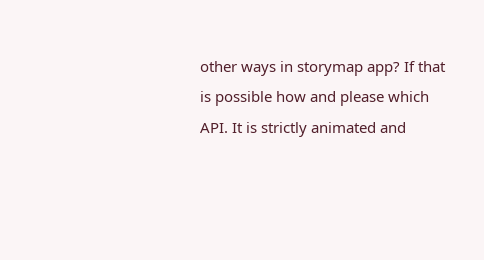other ways in storymap app? If that is possible how and please which API. It is strictly animated and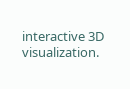interactive 3D visualization.